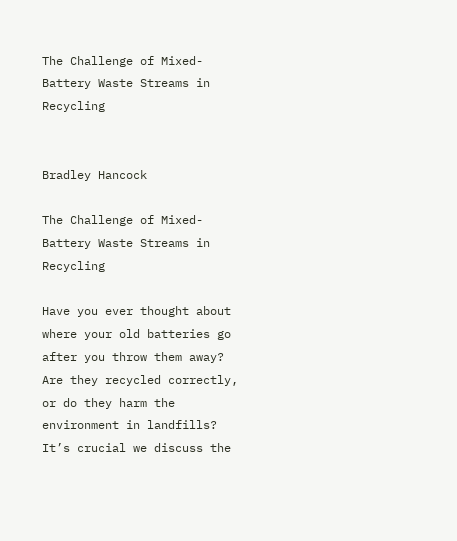The Challenge of Mixed-Battery Waste Streams in Recycling


Bradley Hancock

The Challenge of Mixed-Battery Waste Streams in Recycling

Have you ever thought about where your old batteries go after you throw them away? Are they recycled correctly, or do they harm the environment in landfills? It’s crucial we discuss the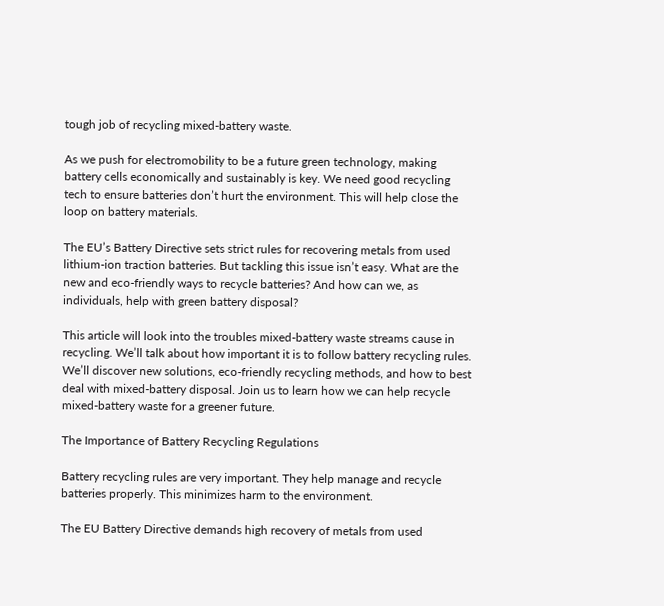tough job of recycling mixed-battery waste.

As we push for electromobility to be a future green technology, making battery cells economically and sustainably is key. We need good recycling tech to ensure batteries don’t hurt the environment. This will help close the loop on battery materials.

The EU’s Battery Directive sets strict rules for recovering metals from used lithium-ion traction batteries. But tackling this issue isn’t easy. What are the new and eco-friendly ways to recycle batteries? And how can we, as individuals, help with green battery disposal?

This article will look into the troubles mixed-battery waste streams cause in recycling. We’ll talk about how important it is to follow battery recycling rules. We’ll discover new solutions, eco-friendly recycling methods, and how to best deal with mixed-battery disposal. Join us to learn how we can help recycle mixed-battery waste for a greener future.

The Importance of Battery Recycling Regulations

Battery recycling rules are very important. They help manage and recycle batteries properly. This minimizes harm to the environment.

The EU Battery Directive demands high recovery of metals from used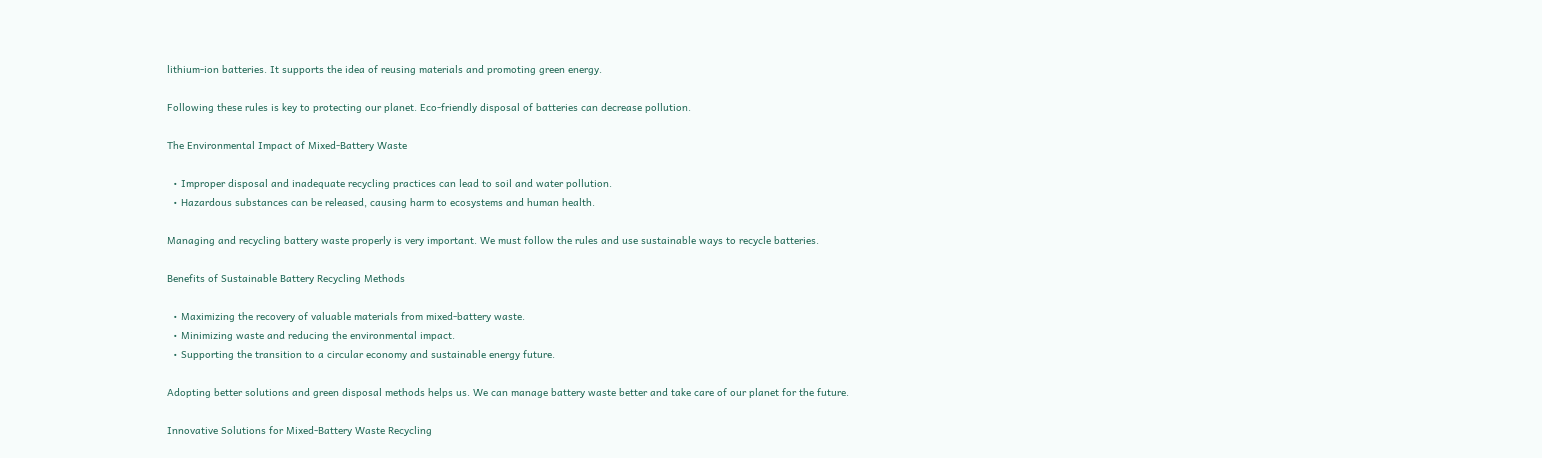lithium-ion batteries. It supports the idea of reusing materials and promoting green energy.

Following these rules is key to protecting our planet. Eco-friendly disposal of batteries can decrease pollution.

The Environmental Impact of Mixed-Battery Waste

  • Improper disposal and inadequate recycling practices can lead to soil and water pollution.
  • Hazardous substances can be released, causing harm to ecosystems and human health.

Managing and recycling battery waste properly is very important. We must follow the rules and use sustainable ways to recycle batteries.

Benefits of Sustainable Battery Recycling Methods

  • Maximizing the recovery of valuable materials from mixed-battery waste.
  • Minimizing waste and reducing the environmental impact.
  • Supporting the transition to a circular economy and sustainable energy future.

Adopting better solutions and green disposal methods helps us. We can manage battery waste better and take care of our planet for the future.

Innovative Solutions for Mixed-Battery Waste Recycling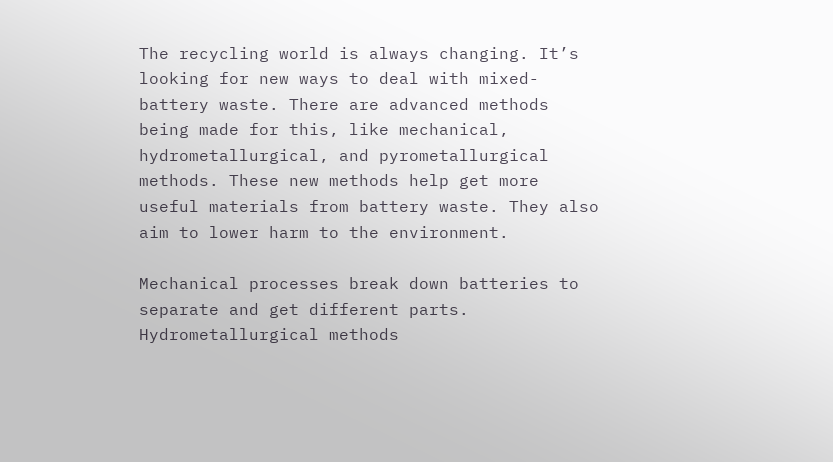The recycling world is always changing. It’s looking for new ways to deal with mixed-battery waste. There are advanced methods being made for this, like mechanical, hydrometallurgical, and pyrometallurgical methods. These new methods help get more useful materials from battery waste. They also aim to lower harm to the environment.

Mechanical processes break down batteries to separate and get different parts. Hydrometallurgical methods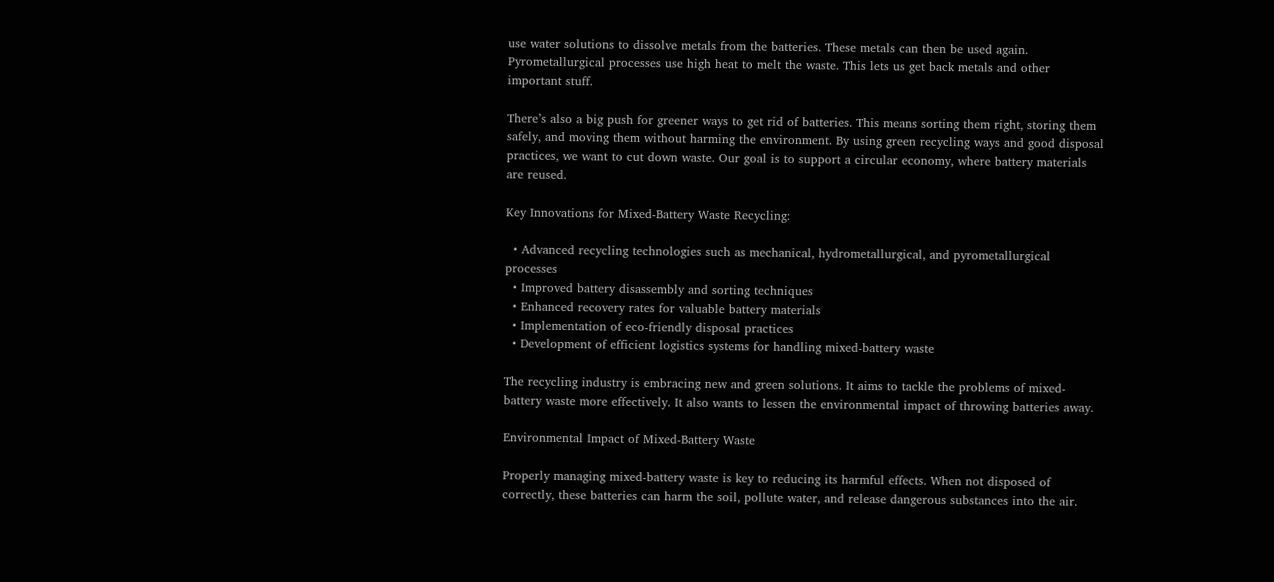use water solutions to dissolve metals from the batteries. These metals can then be used again. Pyrometallurgical processes use high heat to melt the waste. This lets us get back metals and other important stuff.

There’s also a big push for greener ways to get rid of batteries. This means sorting them right, storing them safely, and moving them without harming the environment. By using green recycling ways and good disposal practices, we want to cut down waste. Our goal is to support a circular economy, where battery materials are reused.

Key Innovations for Mixed-Battery Waste Recycling:

  • Advanced recycling technologies such as mechanical, hydrometallurgical, and pyrometallurgical processes
  • Improved battery disassembly and sorting techniques
  • Enhanced recovery rates for valuable battery materials
  • Implementation of eco-friendly disposal practices
  • Development of efficient logistics systems for handling mixed-battery waste

The recycling industry is embracing new and green solutions. It aims to tackle the problems of mixed-battery waste more effectively. It also wants to lessen the environmental impact of throwing batteries away.

Environmental Impact of Mixed-Battery Waste

Properly managing mixed-battery waste is key to reducing its harmful effects. When not disposed of correctly, these batteries can harm the soil, pollute water, and release dangerous substances into the air.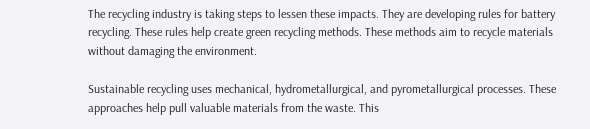The recycling industry is taking steps to lessen these impacts. They are developing rules for battery recycling. These rules help create green recycling methods. These methods aim to recycle materials without damaging the environment.

Sustainable recycling uses mechanical, hydrometallurgical, and pyrometallurgical processes. These approaches help pull valuable materials from the waste. This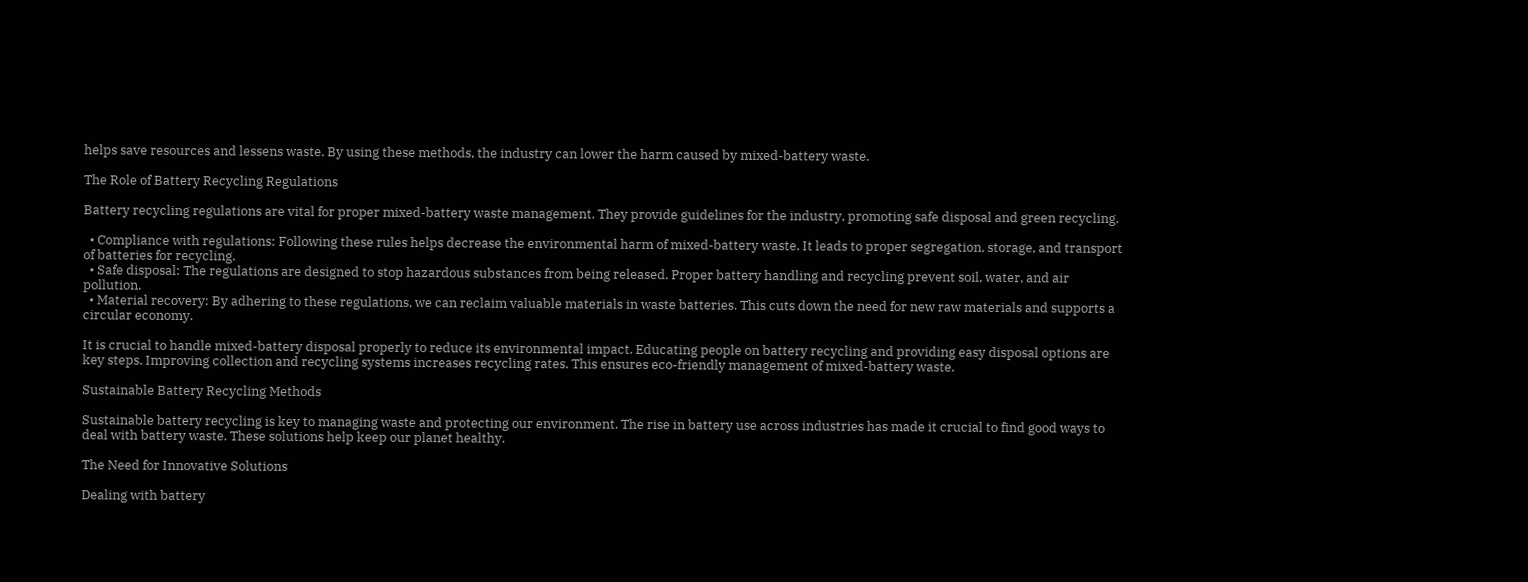helps save resources and lessens waste. By using these methods, the industry can lower the harm caused by mixed-battery waste.

The Role of Battery Recycling Regulations

Battery recycling regulations are vital for proper mixed-battery waste management. They provide guidelines for the industry, promoting safe disposal and green recycling.

  • Compliance with regulations: Following these rules helps decrease the environmental harm of mixed-battery waste. It leads to proper segregation, storage, and transport of batteries for recycling.
  • Safe disposal: The regulations are designed to stop hazardous substances from being released. Proper battery handling and recycling prevent soil, water, and air pollution.
  • Material recovery: By adhering to these regulations, we can reclaim valuable materials in waste batteries. This cuts down the need for new raw materials and supports a circular economy.

It is crucial to handle mixed-battery disposal properly to reduce its environmental impact. Educating people on battery recycling and providing easy disposal options are key steps. Improving collection and recycling systems increases recycling rates. This ensures eco-friendly management of mixed-battery waste.

Sustainable Battery Recycling Methods

Sustainable battery recycling is key to managing waste and protecting our environment. The rise in battery use across industries has made it crucial to find good ways to deal with battery waste. These solutions help keep our planet healthy.

The Need for Innovative Solutions

Dealing with battery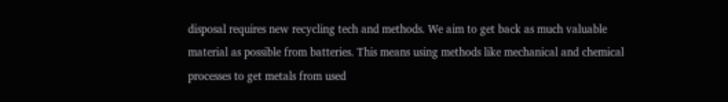disposal requires new recycling tech and methods. We aim to get back as much valuable material as possible from batteries. This means using methods like mechanical and chemical processes to get metals from used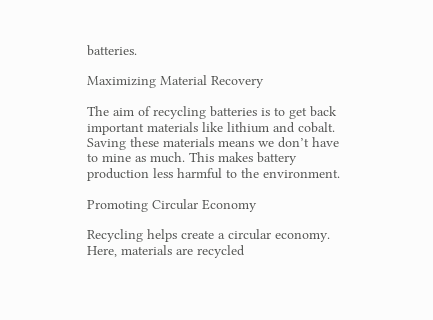batteries.

Maximizing Material Recovery

The aim of recycling batteries is to get back important materials like lithium and cobalt. Saving these materials means we don’t have to mine as much. This makes battery production less harmful to the environment.

Promoting Circular Economy

Recycling helps create a circular economy. Here, materials are recycled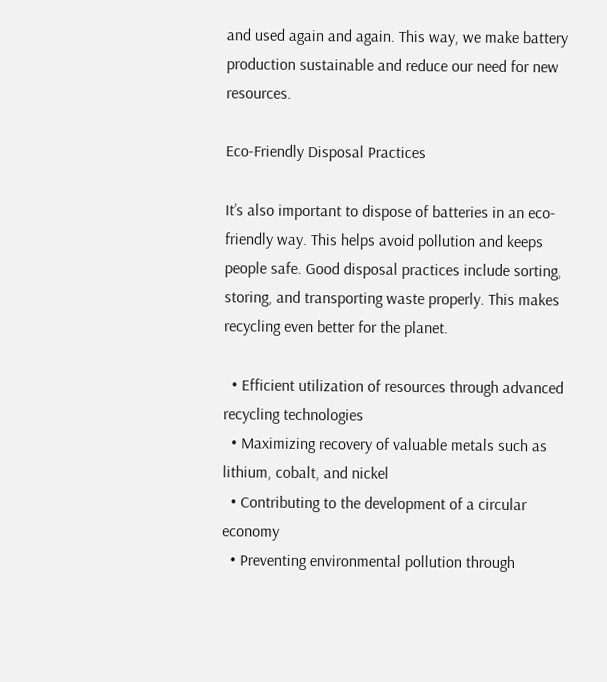and used again and again. This way, we make battery production sustainable and reduce our need for new resources.

Eco-Friendly Disposal Practices

It’s also important to dispose of batteries in an eco-friendly way. This helps avoid pollution and keeps people safe. Good disposal practices include sorting, storing, and transporting waste properly. This makes recycling even better for the planet.

  • Efficient utilization of resources through advanced recycling technologies
  • Maximizing recovery of valuable metals such as lithium, cobalt, and nickel
  • Contributing to the development of a circular economy
  • Preventing environmental pollution through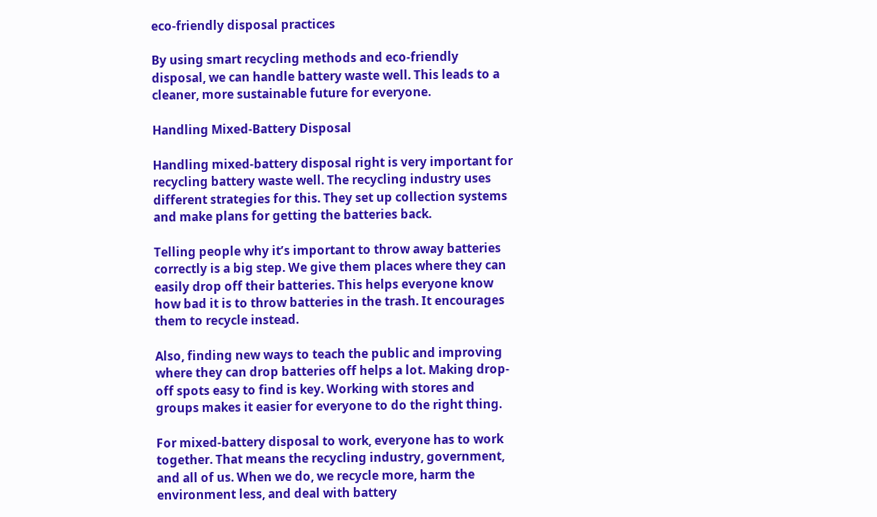eco-friendly disposal practices

By using smart recycling methods and eco-friendly disposal, we can handle battery waste well. This leads to a cleaner, more sustainable future for everyone.

Handling Mixed-Battery Disposal

Handling mixed-battery disposal right is very important for recycling battery waste well. The recycling industry uses different strategies for this. They set up collection systems and make plans for getting the batteries back.

Telling people why it’s important to throw away batteries correctly is a big step. We give them places where they can easily drop off their batteries. This helps everyone know how bad it is to throw batteries in the trash. It encourages them to recycle instead.

Also, finding new ways to teach the public and improving where they can drop batteries off helps a lot. Making drop-off spots easy to find is key. Working with stores and groups makes it easier for everyone to do the right thing.

For mixed-battery disposal to work, everyone has to work together. That means the recycling industry, government, and all of us. When we do, we recycle more, harm the environment less, and deal with battery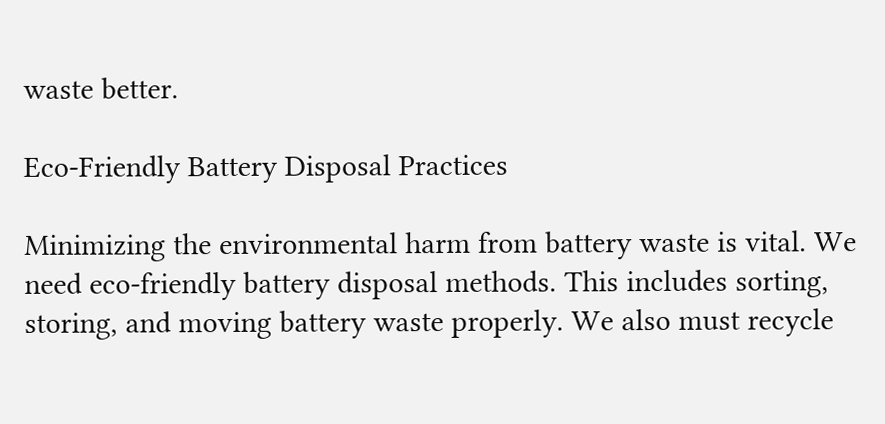waste better.

Eco-Friendly Battery Disposal Practices

Minimizing the environmental harm from battery waste is vital. We need eco-friendly battery disposal methods. This includes sorting, storing, and moving battery waste properly. We also must recycle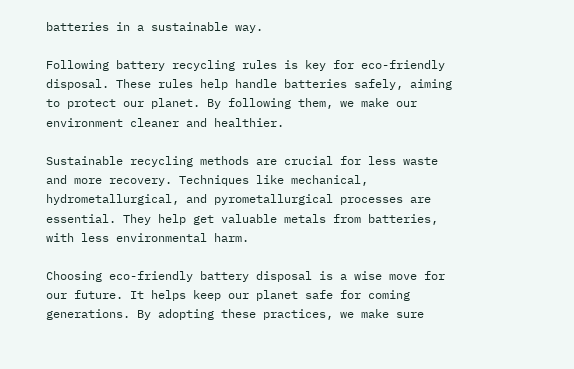batteries in a sustainable way.

Following battery recycling rules is key for eco-friendly disposal. These rules help handle batteries safely, aiming to protect our planet. By following them, we make our environment cleaner and healthier.

Sustainable recycling methods are crucial for less waste and more recovery. Techniques like mechanical, hydrometallurgical, and pyrometallurgical processes are essential. They help get valuable metals from batteries, with less environmental harm.

Choosing eco-friendly battery disposal is a wise move for our future. It helps keep our planet safe for coming generations. By adopting these practices, we make sure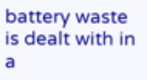battery waste is dealt with in a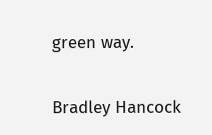green way.

Bradley Hancock